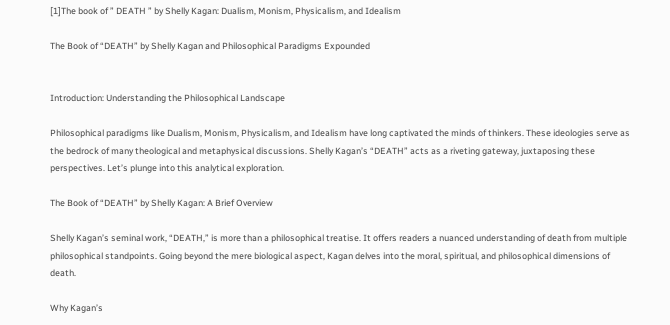[1]The book of ” DEATH ” by Shelly Kagan: Dualism, Monism, Physicalism, and Idealism

The Book of “DEATH” by Shelly Kagan and Philosophical Paradigms Expounded


Introduction: Understanding the Philosophical Landscape

Philosophical paradigms like Dualism, Monism, Physicalism, and Idealism have long captivated the minds of thinkers. These ideologies serve as the bedrock of many theological and metaphysical discussions. Shelly Kagan’s “DEATH” acts as a riveting gateway, juxtaposing these perspectives. Let’s plunge into this analytical exploration.

The Book of “DEATH” by Shelly Kagan: A Brief Overview

Shelly Kagan’s seminal work, “DEATH,” is more than a philosophical treatise. It offers readers a nuanced understanding of death from multiple philosophical standpoints. Going beyond the mere biological aspect, Kagan delves into the moral, spiritual, and philosophical dimensions of death.

Why Kagan’s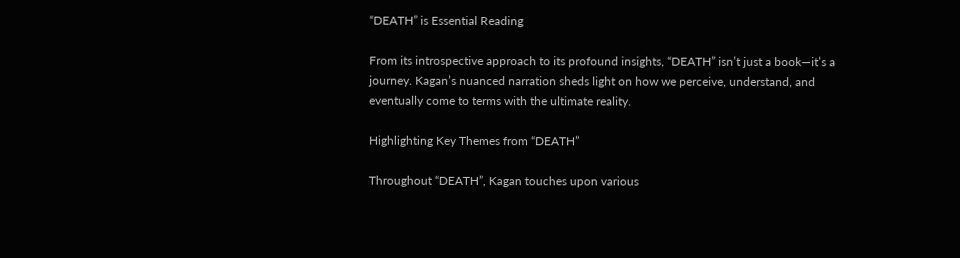“DEATH” is Essential Reading

From its introspective approach to its profound insights, “DEATH” isn’t just a book—it’s a journey. Kagan’s nuanced narration sheds light on how we perceive, understand, and eventually come to terms with the ultimate reality.

Highlighting Key Themes from “DEATH”

Throughout “DEATH”, Kagan touches upon various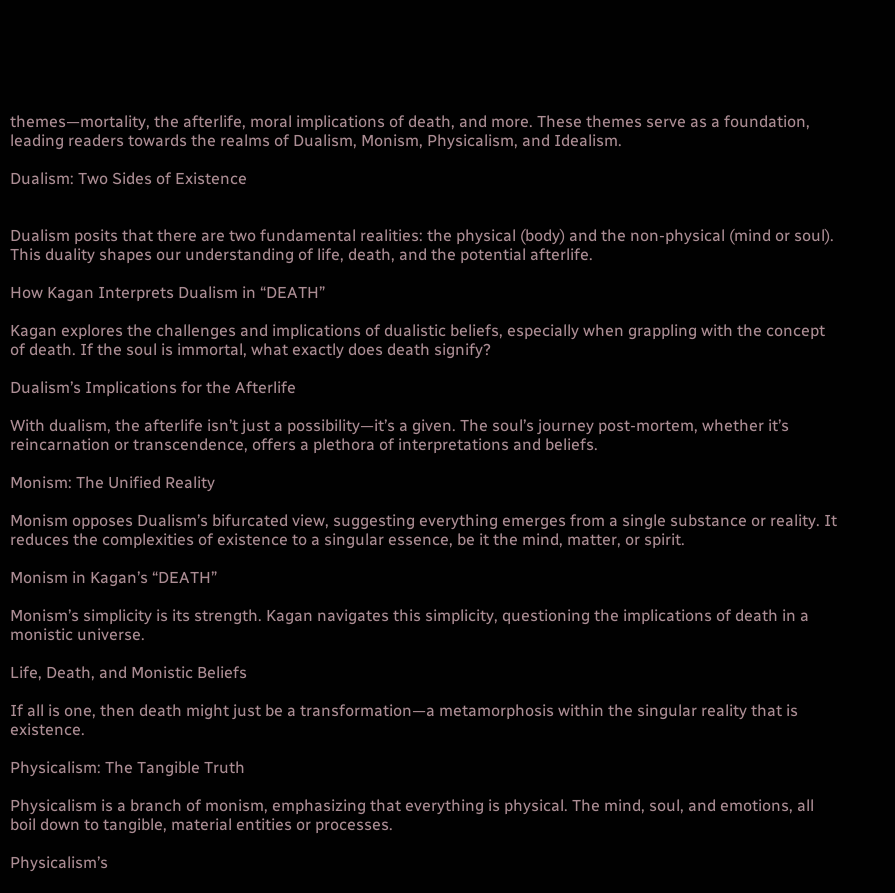themes—mortality, the afterlife, moral implications of death, and more. These themes serve as a foundation, leading readers towards the realms of Dualism, Monism, Physicalism, and Idealism.

Dualism: Two Sides of Existence


Dualism posits that there are two fundamental realities: the physical (body) and the non-physical (mind or soul). This duality shapes our understanding of life, death, and the potential afterlife.

How Kagan Interprets Dualism in “DEATH”

Kagan explores the challenges and implications of dualistic beliefs, especially when grappling with the concept of death. If the soul is immortal, what exactly does death signify?

Dualism’s Implications for the Afterlife

With dualism, the afterlife isn’t just a possibility—it’s a given. The soul’s journey post-mortem, whether it’s reincarnation or transcendence, offers a plethora of interpretations and beliefs.

Monism: The Unified Reality

Monism opposes Dualism’s bifurcated view, suggesting everything emerges from a single substance or reality. It reduces the complexities of existence to a singular essence, be it the mind, matter, or spirit.

Monism in Kagan’s “DEATH”

Monism’s simplicity is its strength. Kagan navigates this simplicity, questioning the implications of death in a monistic universe.

Life, Death, and Monistic Beliefs

If all is one, then death might just be a transformation—a metamorphosis within the singular reality that is existence.

Physicalism: The Tangible Truth

Physicalism is a branch of monism, emphasizing that everything is physical. The mind, soul, and emotions, all boil down to tangible, material entities or processes.

Physicalism’s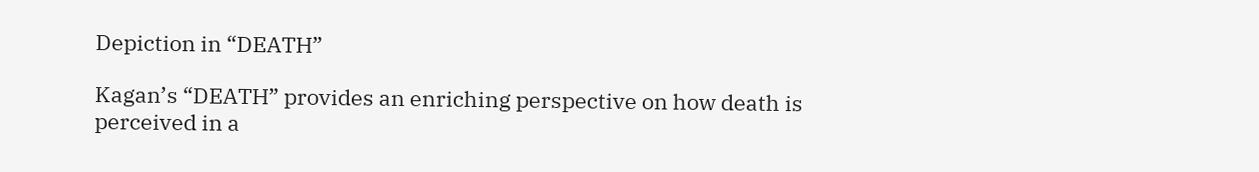Depiction in “DEATH”

Kagan’s “DEATH” provides an enriching perspective on how death is perceived in a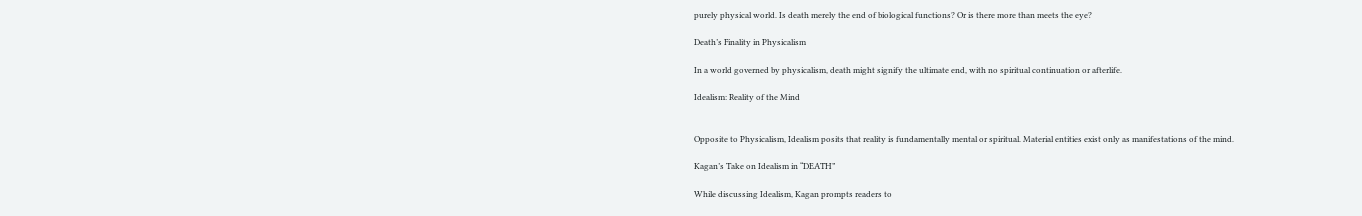purely physical world. Is death merely the end of biological functions? Or is there more than meets the eye?

Death’s Finality in Physicalism

In a world governed by physicalism, death might signify the ultimate end, with no spiritual continuation or afterlife.

Idealism: Reality of the Mind


Opposite to Physicalism, Idealism posits that reality is fundamentally mental or spiritual. Material entities exist only as manifestations of the mind.

Kagan’s Take on Idealism in “DEATH”

While discussing Idealism, Kagan prompts readers to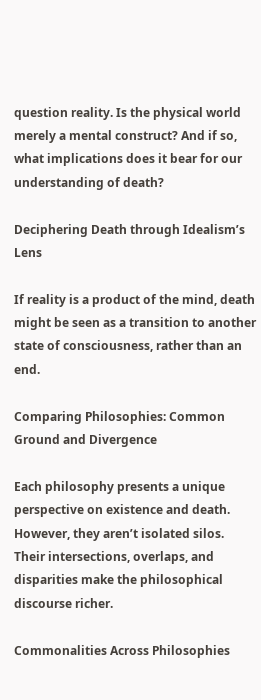question reality. Is the physical world merely a mental construct? And if so, what implications does it bear for our understanding of death?

Deciphering Death through Idealism’s Lens

If reality is a product of the mind, death might be seen as a transition to another state of consciousness, rather than an end.

Comparing Philosophies: Common Ground and Divergence

Each philosophy presents a unique perspective on existence and death. However, they aren’t isolated silos. Their intersections, overlaps, and disparities make the philosophical discourse richer.

Commonalities Across Philosophies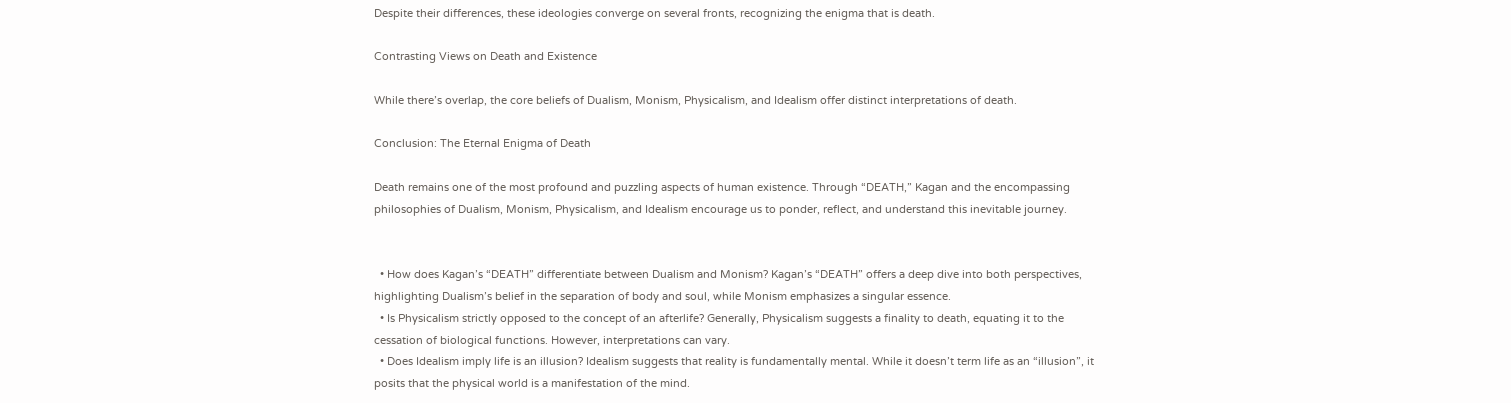Despite their differences, these ideologies converge on several fronts, recognizing the enigma that is death.

Contrasting Views on Death and Existence

While there’s overlap, the core beliefs of Dualism, Monism, Physicalism, and Idealism offer distinct interpretations of death.

Conclusion: The Eternal Enigma of Death

Death remains one of the most profound and puzzling aspects of human existence. Through “DEATH,” Kagan and the encompassing philosophies of Dualism, Monism, Physicalism, and Idealism encourage us to ponder, reflect, and understand this inevitable journey.


  • How does Kagan’s “DEATH” differentiate between Dualism and Monism? Kagan’s “DEATH” offers a deep dive into both perspectives, highlighting Dualism’s belief in the separation of body and soul, while Monism emphasizes a singular essence.
  • Is Physicalism strictly opposed to the concept of an afterlife? Generally, Physicalism suggests a finality to death, equating it to the cessation of biological functions. However, interpretations can vary.
  • Does Idealism imply life is an illusion? Idealism suggests that reality is fundamentally mental. While it doesn’t term life as an “illusion”, it posits that the physical world is a manifestation of the mind.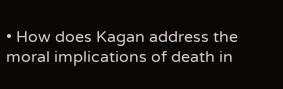• How does Kagan address the moral implications of death in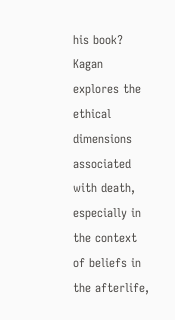his book? Kagan explores the ethical dimensions associated with death, especially in the context of beliefs in the afterlife,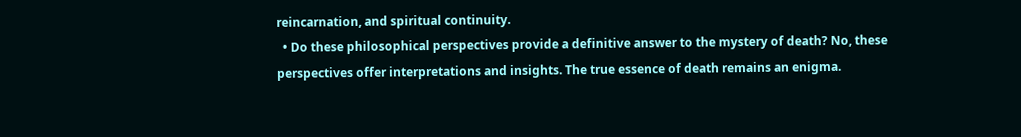reincarnation, and spiritual continuity.
  • Do these philosophical perspectives provide a definitive answer to the mystery of death? No, these perspectives offer interpretations and insights. The true essence of death remains an enigma.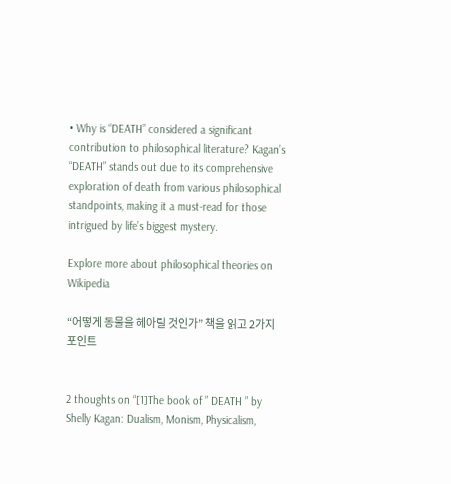• Why is “DEATH” considered a significant contribution to philosophical literature? Kagan’s “DEATH” stands out due to its comprehensive exploration of death from various philosophical standpoints, making it a must-read for those intrigued by life’s biggest mystery.

Explore more about philosophical theories on Wikipedia

“어떻게 동물을 헤아릴 것인가” 책을 읽고 2가지 포인트


2 thoughts on “[1]The book of ” DEATH ” by Shelly Kagan: Dualism, Monism, Physicalism,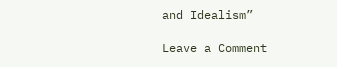and Idealism”

Leave a Comment